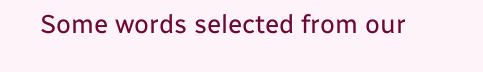Some words selected from our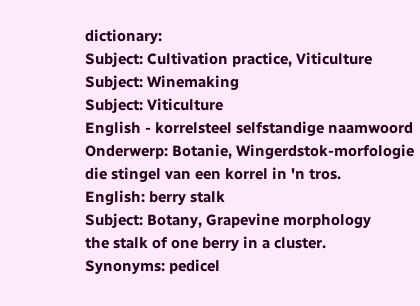dictionary:
Subject: Cultivation practice, Viticulture
Subject: Winemaking
Subject: Viticulture
English - korrelsteel selfstandige naamwoord
Onderwerp: Botanie, Wingerdstok-morfologie
die stingel van een korrel in 'n tros.
English: berry stalk
Subject: Botany, Grapevine morphology
the stalk of one berry in a cluster.
Synonyms: pedicel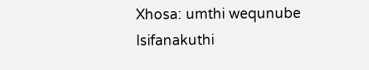Xhosa: umthi wequnube
Isifanakuthi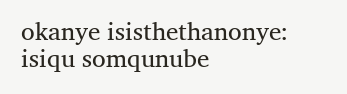okanye isisthethanonye: isiqu somqunube